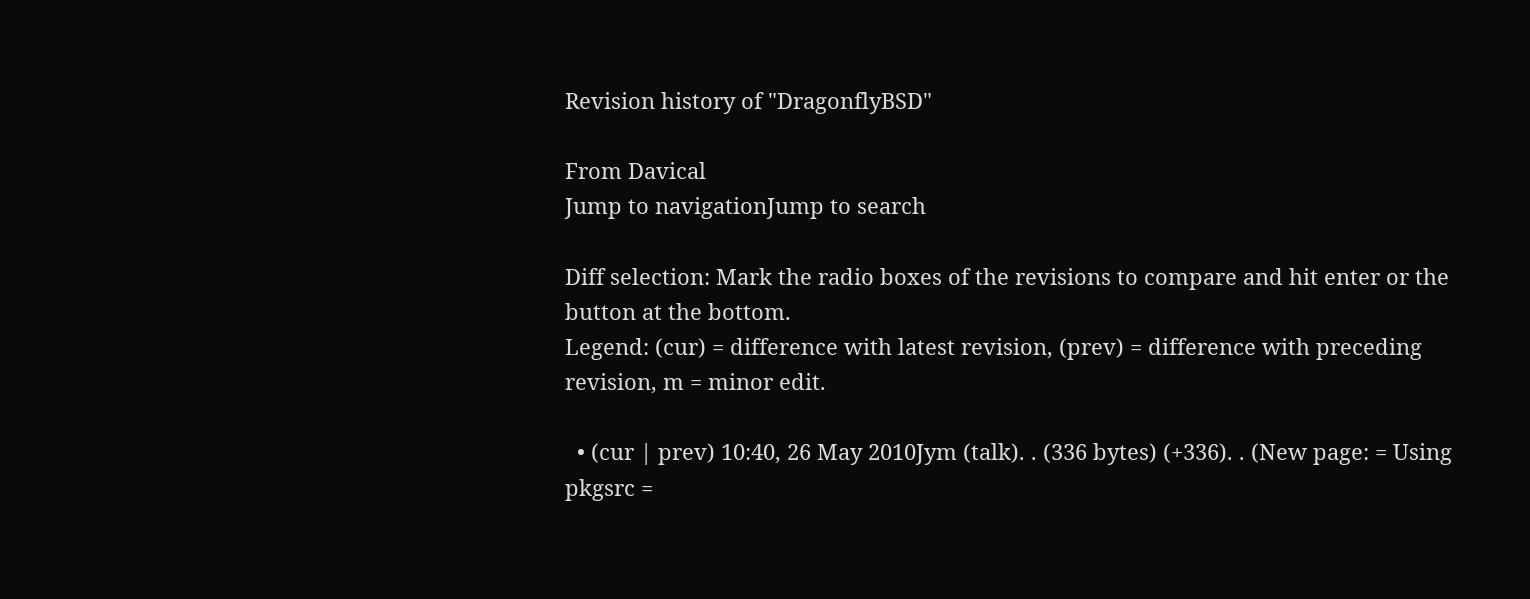Revision history of "DragonflyBSD"

From Davical
Jump to navigationJump to search

Diff selection: Mark the radio boxes of the revisions to compare and hit enter or the button at the bottom.
Legend: (cur) = difference with latest revision, (prev) = difference with preceding revision, m = minor edit.

  • (cur | prev) 10:40, 26 May 2010Jym (talk). . (336 bytes) (+336). . (New page: = Using pkgsrc =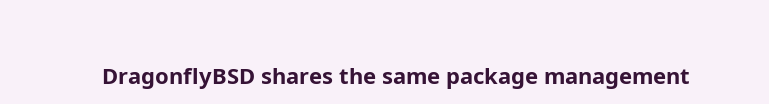DragonflyBSD shares the same package management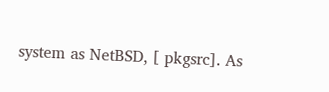system as NetBSD, [ pkgsrc]. As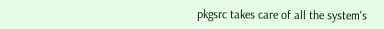pkgsrc takes care of all the system's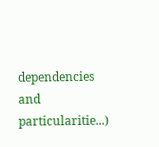dependencies and particularitie...)